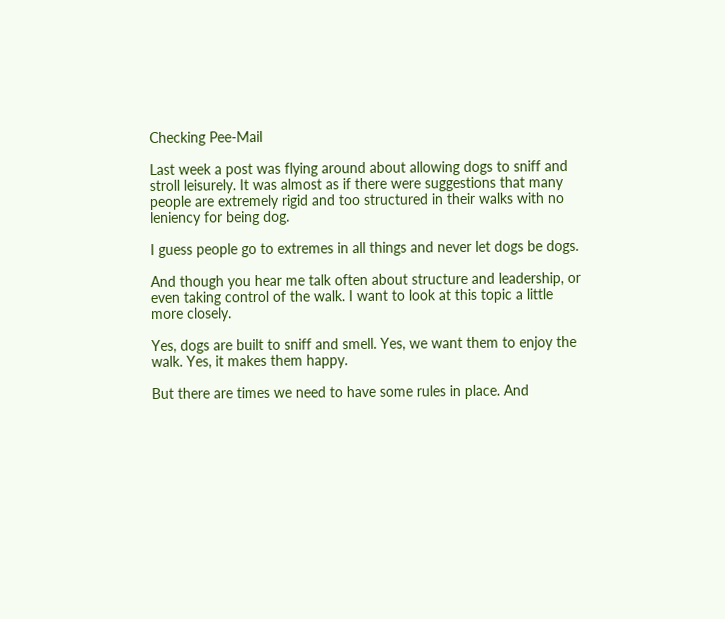Checking Pee-Mail

Last week a post was flying around about allowing dogs to sniff and stroll leisurely. It was almost as if there were suggestions that many people are extremely rigid and too structured in their walks with no leniency for being dog.

I guess people go to extremes in all things and never let dogs be dogs.

And though you hear me talk often about structure and leadership, or even taking control of the walk. I want to look at this topic a little more closely.

Yes, dogs are built to sniff and smell. Yes, we want them to enjoy the walk. Yes, it makes them happy.

But there are times we need to have some rules in place. And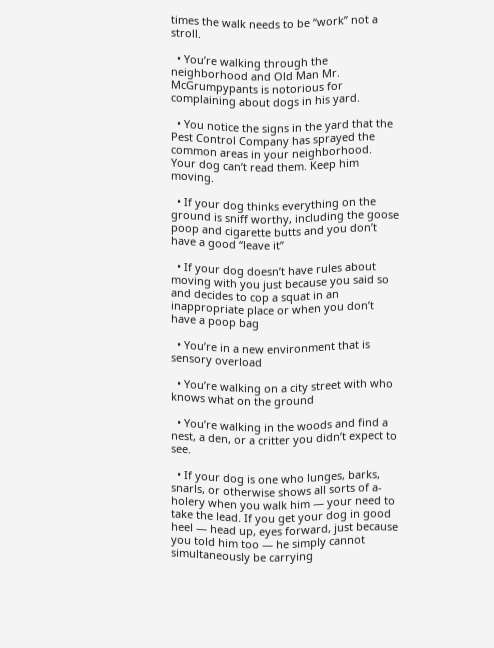times the walk needs to be “work” not a stroll.

  • You’re walking through the neighborhood and Old Man Mr. McGrumpypants is notorious for complaining about dogs in his yard.

  • You notice the signs in the yard that the Pest Control Company has sprayed the common areas in your neighborhood. Your dog can’t read them. Keep him moving.

  • If your dog thinks everything on the ground is sniff worthy, including the goose poop and cigarette butts and you don’t have a good “leave it”

  • If your dog doesn’t have rules about moving with you just because you said so and decides to cop a squat in an inappropriate place or when you don’t have a poop bag

  • You’re in a new environment that is sensory overload

  • You’re walking on a city street with who knows what on the ground

  • You’re walking in the woods and find a nest, a den, or a critter you didn’t expect to see.

  • If your dog is one who lunges, barks, snarls, or otherwise shows all sorts of a-holery when you walk him — your need to take the lead. If you get your dog in good heel — head up, eyes forward, just because you told him too — he simply cannot simultaneously be carrying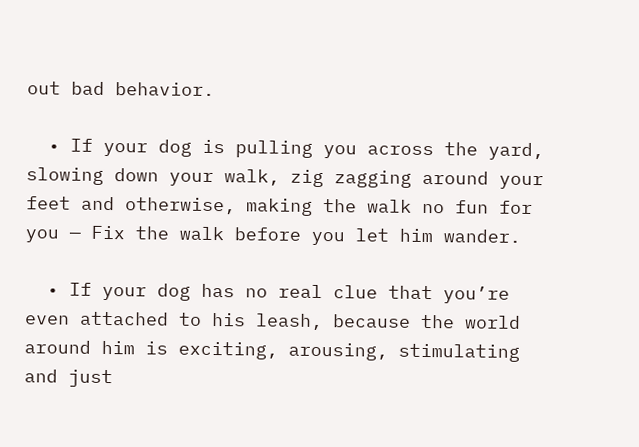out bad behavior.

  • If your dog is pulling you across the yard, slowing down your walk, zig zagging around your feet and otherwise, making the walk no fun for you — Fix the walk before you let him wander.

  • If your dog has no real clue that you’re even attached to his leash, because the world around him is exciting, arousing, stimulating and just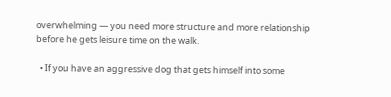overwhelming — you need more structure and more relationship before he gets leisure time on the walk.

  • If you have an aggressive dog that gets himself into some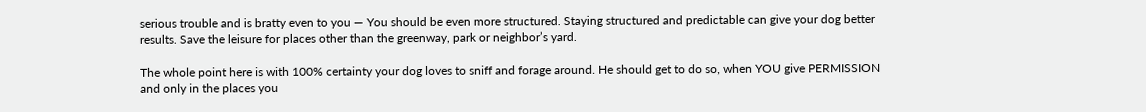serious trouble and is bratty even to you — You should be even more structured. Staying structured and predictable can give your dog better results. Save the leisure for places other than the greenway, park or neighbor’s yard.

The whole point here is with 100% certainty your dog loves to sniff and forage around. He should get to do so, when YOU give PERMISSION and only in the places you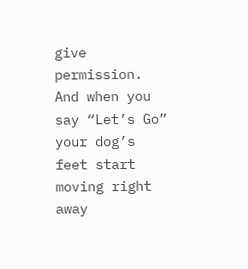give permission. And when you say “Let’s Go” your dog’s feet start moving right away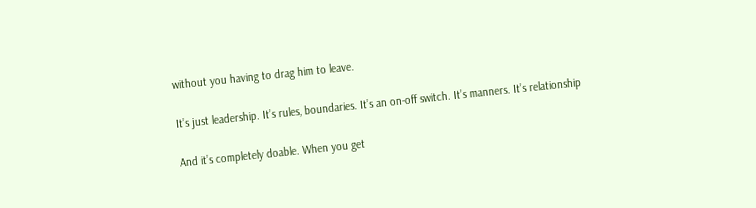without you having to drag him to leave.

It’s just leadership. It’s rules, boundaries. It’s an on-off switch. It’s manners. It’s relationship

And it’s completely doable. When you get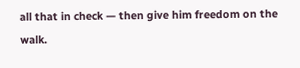all that in check — then give him freedom on the walk.